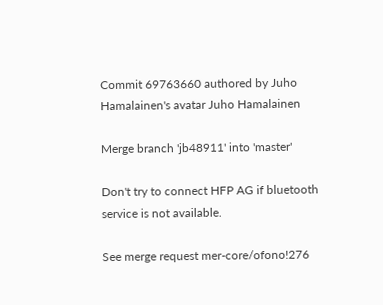Commit 69763660 authored by Juho Hamalainen's avatar Juho Hamalainen

Merge branch 'jb48911' into 'master'

Don't try to connect HFP AG if bluetooth service is not available.

See merge request mer-core/ofono!276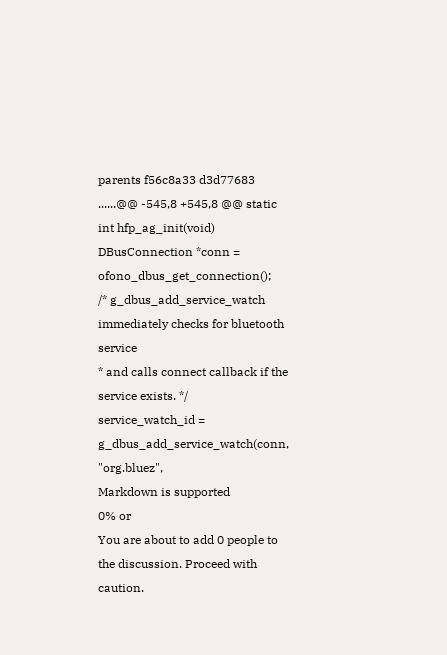parents f56c8a33 d3d77683
......@@ -545,8 +545,8 @@ static int hfp_ag_init(void)
DBusConnection *conn = ofono_dbus_get_connection();
/* g_dbus_add_service_watch immediately checks for bluetooth service
* and calls connect callback if the service exists. */
service_watch_id = g_dbus_add_service_watch(conn, "org.bluez",
Markdown is supported
0% or
You are about to add 0 people to the discussion. Proceed with caution.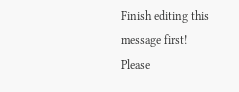Finish editing this message first!
Please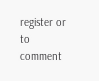register or to comment